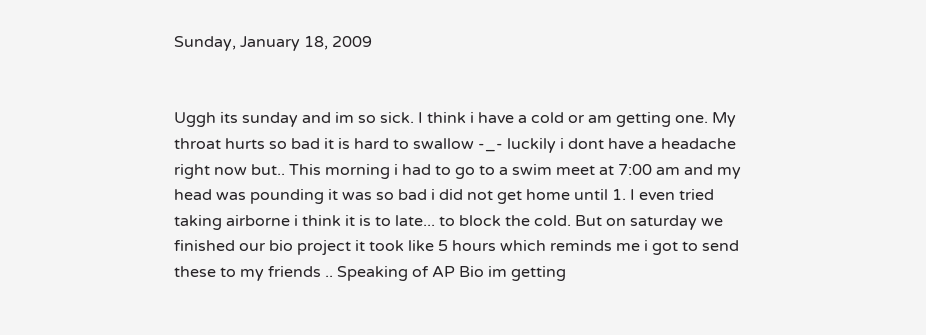Sunday, January 18, 2009


Uggh its sunday and im so sick. I think i have a cold or am getting one. My throat hurts so bad it is hard to swallow -_- luckily i dont have a headache right now but.. This morning i had to go to a swim meet at 7:00 am and my head was pounding it was so bad i did not get home until 1. I even tried taking airborne i think it is to late... to block the cold. But on saturday we finished our bio project it took like 5 hours which reminds me i got to send these to my friends .. Speaking of AP Bio im getting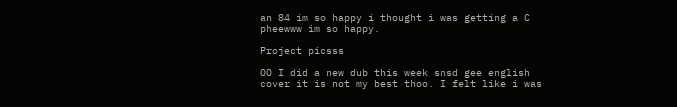an 84 im so happy i thought i was getting a C pheewww im so happy.

Project picsss

OO I did a new dub this week snsd gee english cover it is not my best thoo. I felt like i was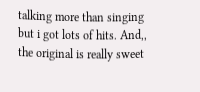talking more than singing but i got lots of hits. And,, the original is really sweet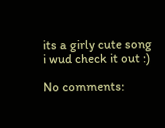its a girly cute song i wud check it out :)

No comments: